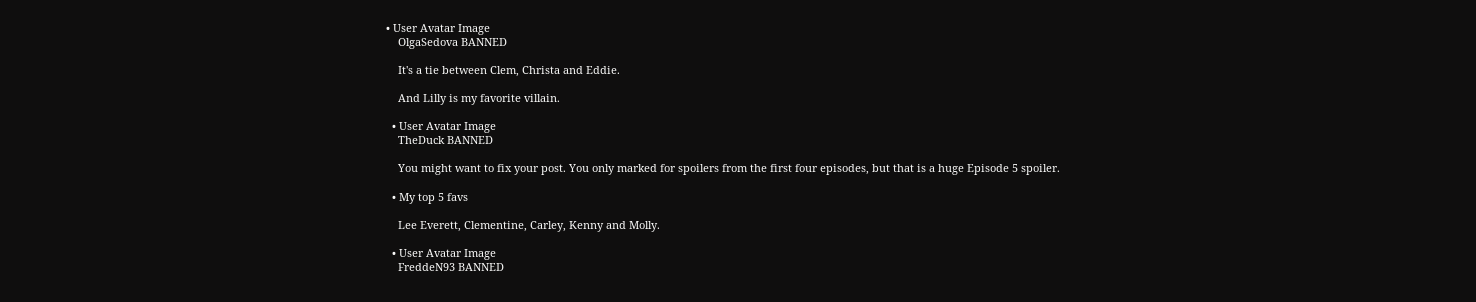• User Avatar Image
    OlgaSedova BANNED

    It's a tie between Clem, Christa and Eddie.

    And Lilly is my favorite villain.

  • User Avatar Image
    TheDuck BANNED

    You might want to fix your post. You only marked for spoilers from the first four episodes, but that is a huge Episode 5 spoiler.

  • My top 5 favs

    Lee Everett, Clementine, Carley, Kenny and Molly.

  • User Avatar Image
    FreddeN93 BANNED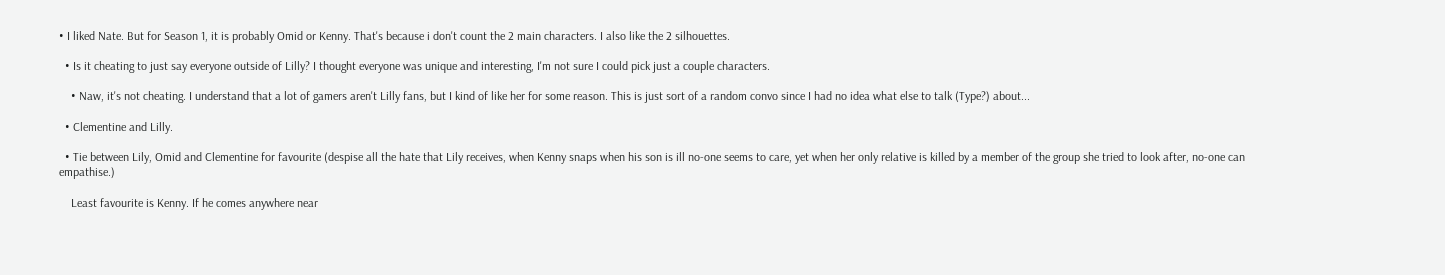• I liked Nate. But for Season 1, it is probably Omid or Kenny. That's because i don't count the 2 main characters. I also like the 2 silhouettes.

  • Is it cheating to just say everyone outside of Lilly? I thought everyone was unique and interesting, I'm not sure I could pick just a couple characters.

    • Naw, it's not cheating. I understand that a lot of gamers aren't Lilly fans, but I kind of like her for some reason. This is just sort of a random convo since I had no idea what else to talk (Type?) about...

  • Clementine and Lilly.

  • Tie between Lily, Omid and Clementine for favourite (despise all the hate that Lily receives, when Kenny snaps when his son is ill no-one seems to care, yet when her only relative is killed by a member of the group she tried to look after, no-one can empathise.)

    Least favourite is Kenny. If he comes anywhere near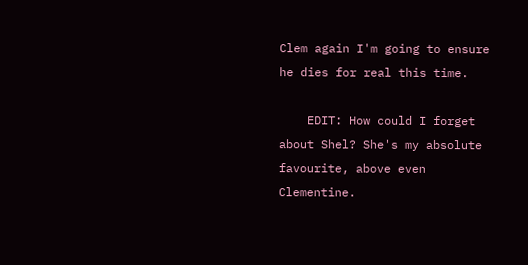Clem again I'm going to ensure he dies for real this time.

    EDIT: How could I forget about Shel? She's my absolute favourite, above even Clementine.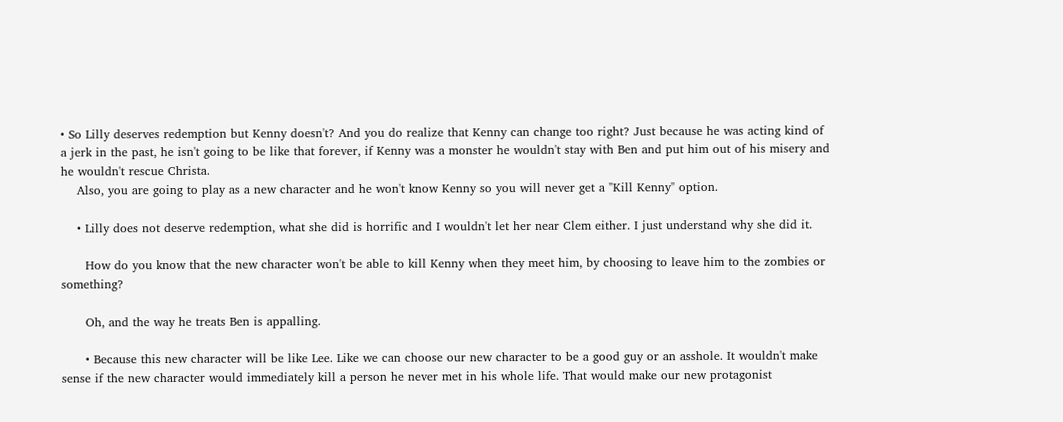• So Lilly deserves redemption but Kenny doesn't? And you do realize that Kenny can change too right? Just because he was acting kind of a jerk in the past, he isn't going to be like that forever, if Kenny was a monster he wouldn't stay with Ben and put him out of his misery and he wouldn't rescue Christa.
    Also, you are going to play as a new character and he won't know Kenny so you will never get a "Kill Kenny" option.

    • Lilly does not deserve redemption, what she did is horrific and I wouldn't let her near Clem either. I just understand why she did it.

      How do you know that the new character won't be able to kill Kenny when they meet him, by choosing to leave him to the zombies or something?

      Oh, and the way he treats Ben is appalling.

      • Because this new character will be like Lee. Like we can choose our new character to be a good guy or an asshole. It wouldn't make sense if the new character would immediately kill a person he never met in his whole life. That would make our new protagonist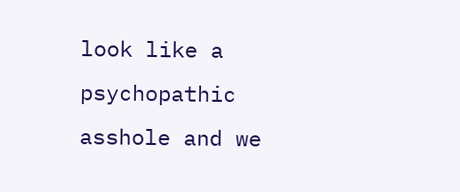look like a psychopathic asshole and we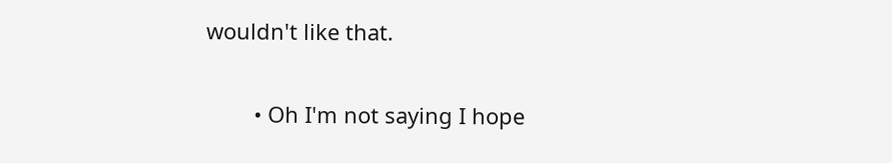wouldn't like that.

        • Oh I'm not saying I hope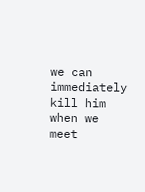we can immediately kill him when we meet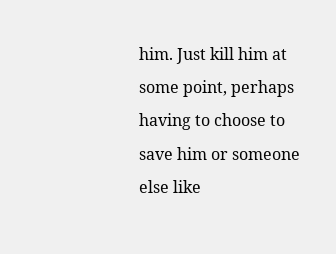him. Just kill him at some point, perhaps having to choose to save him or someone else like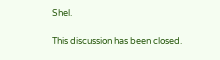Shel.

This discussion has been closed.